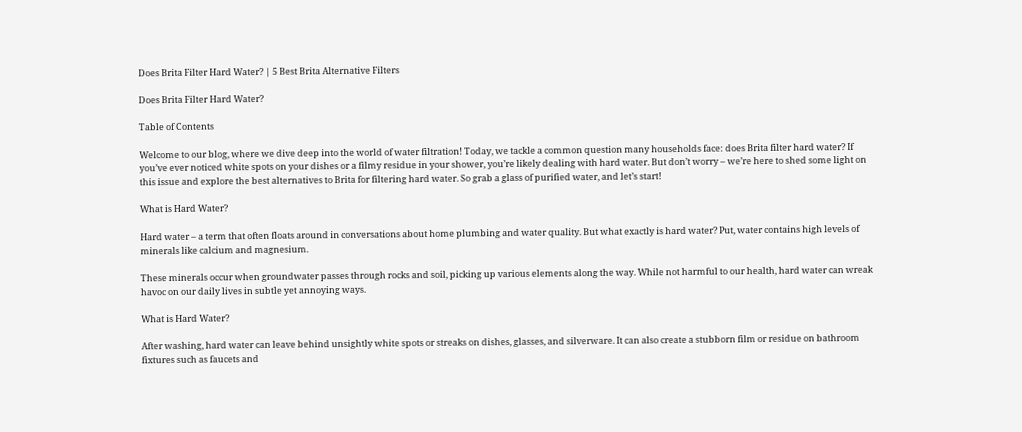Does Brita Filter Hard Water? | 5 Best Brita Alternative Filters

Does Brita Filter Hard Water?

Table of Contents

Welcome to our blog, where we dive deep into the world of water filtration! Today, we tackle a common question many households face: does Brita filter hard water? If you’ve ever noticed white spots on your dishes or a filmy residue in your shower, you’re likely dealing with hard water. But don’t worry – we’re here to shed some light on this issue and explore the best alternatives to Brita for filtering hard water. So grab a glass of purified water, and let’s start!

What is Hard Water?

Hard water – a term that often floats around in conversations about home plumbing and water quality. But what exactly is hard water? Put, water contains high levels of minerals like calcium and magnesium.

These minerals occur when groundwater passes through rocks and soil, picking up various elements along the way. While not harmful to our health, hard water can wreak havoc on our daily lives in subtle yet annoying ways.

What is Hard Water?

After washing, hard water can leave behind unsightly white spots or streaks on dishes, glasses, and silverware. It can also create a stubborn film or residue on bathroom fixtures such as faucets and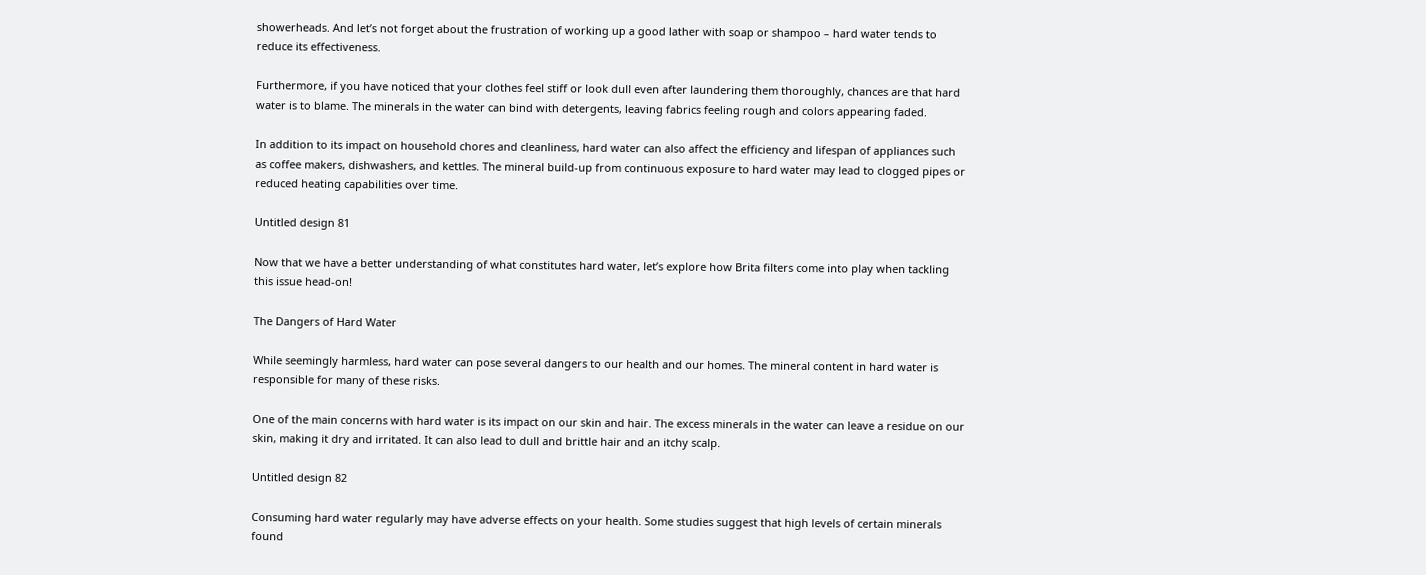showerheads. And let’s not forget about the frustration of working up a good lather with soap or shampoo – hard water tends to reduce its effectiveness.

Furthermore, if you have noticed that your clothes feel stiff or look dull even after laundering them thoroughly, chances are that hard water is to blame. The minerals in the water can bind with detergents, leaving fabrics feeling rough and colors appearing faded.

In addition to its impact on household chores and cleanliness, hard water can also affect the efficiency and lifespan of appliances such as coffee makers, dishwashers, and kettles. The mineral build-up from continuous exposure to hard water may lead to clogged pipes or reduced heating capabilities over time.

Untitled design 81

Now that we have a better understanding of what constitutes hard water, let’s explore how Brita filters come into play when tackling this issue head-on!

The Dangers of Hard Water

While seemingly harmless, hard water can pose several dangers to our health and our homes. The mineral content in hard water is responsible for many of these risks.

One of the main concerns with hard water is its impact on our skin and hair. The excess minerals in the water can leave a residue on our skin, making it dry and irritated. It can also lead to dull and brittle hair and an itchy scalp.

Untitled design 82

Consuming hard water regularly may have adverse effects on your health. Some studies suggest that high levels of certain minerals found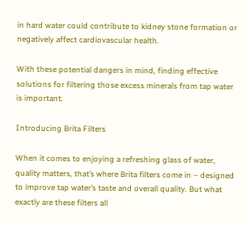in hard water could contribute to kidney stone formation or negatively affect cardiovascular health.

With these potential dangers in mind, finding effective solutions for filtering those excess minerals from tap water is important.

Introducing Brita Filters

When it comes to enjoying a refreshing glass of water, quality matters, that’s where Brita filters come in – designed to improve tap water’s taste and overall quality. But what exactly are these filters all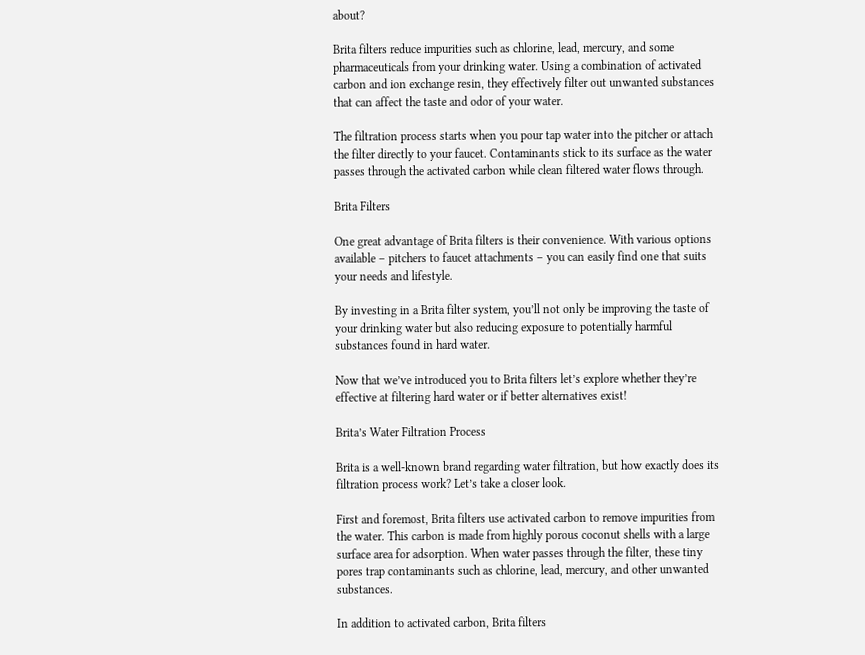about?

Brita filters reduce impurities such as chlorine, lead, mercury, and some pharmaceuticals from your drinking water. Using a combination of activated carbon and ion exchange resin, they effectively filter out unwanted substances that can affect the taste and odor of your water.

The filtration process starts when you pour tap water into the pitcher or attach the filter directly to your faucet. Contaminants stick to its surface as the water passes through the activated carbon while clean filtered water flows through.

Brita Filters

One great advantage of Brita filters is their convenience. With various options available – pitchers to faucet attachments – you can easily find one that suits your needs and lifestyle.

By investing in a Brita filter system, you’ll not only be improving the taste of your drinking water but also reducing exposure to potentially harmful substances found in hard water.

Now that we’ve introduced you to Brita filters let’s explore whether they’re effective at filtering hard water or if better alternatives exist!

Brita’s Water Filtration Process

Brita is a well-known brand regarding water filtration, but how exactly does its filtration process work? Let’s take a closer look.

First and foremost, Brita filters use activated carbon to remove impurities from the water. This carbon is made from highly porous coconut shells with a large surface area for adsorption. When water passes through the filter, these tiny pores trap contaminants such as chlorine, lead, mercury, and other unwanted substances.

In addition to activated carbon, Brita filters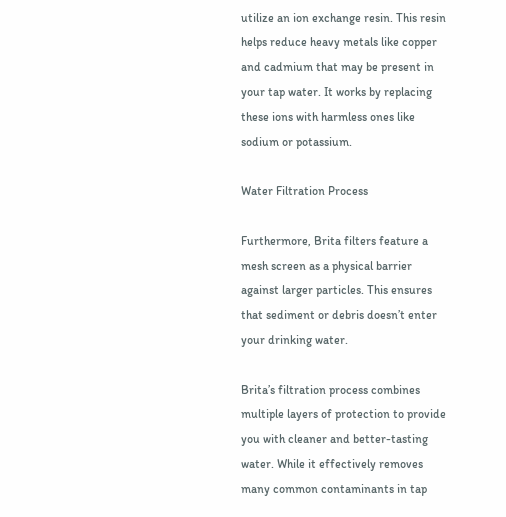utilize an ion exchange resin. This resin helps reduce heavy metals like copper and cadmium that may be present in your tap water. It works by replacing these ions with harmless ones like sodium or potassium.

Water Filtration Process

Furthermore, Brita filters feature a mesh screen as a physical barrier against larger particles. This ensures that sediment or debris doesn’t enter your drinking water.

Brita’s filtration process combines multiple layers of protection to provide you with cleaner and better-tasting water. While it effectively removes many common contaminants in tap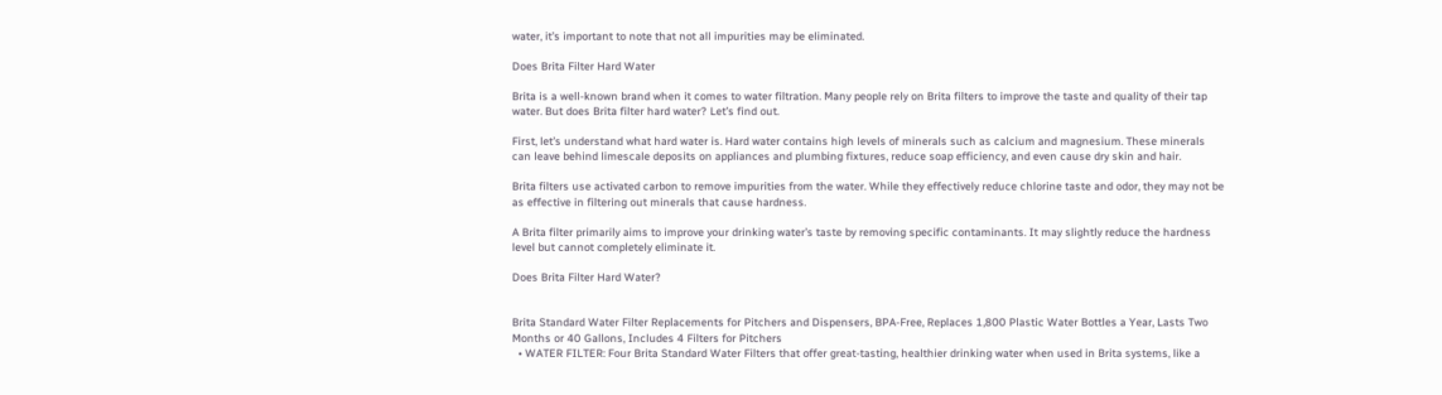water, it’s important to note that not all impurities may be eliminated.

Does Brita Filter Hard Water

Brita is a well-known brand when it comes to water filtration. Many people rely on Brita filters to improve the taste and quality of their tap water. But does Brita filter hard water? Let’s find out.

First, let’s understand what hard water is. Hard water contains high levels of minerals such as calcium and magnesium. These minerals can leave behind limescale deposits on appliances and plumbing fixtures, reduce soap efficiency, and even cause dry skin and hair.

Brita filters use activated carbon to remove impurities from the water. While they effectively reduce chlorine taste and odor, they may not be as effective in filtering out minerals that cause hardness.

A Brita filter primarily aims to improve your drinking water’s taste by removing specific contaminants. It may slightly reduce the hardness level but cannot completely eliminate it.

Does Brita Filter Hard Water?


Brita Standard Water Filter Replacements for Pitchers and Dispensers, BPA-Free, Replaces 1,800 Plastic Water Bottles a Year, Lasts Two Months or 40 Gallons, Includes 4 Filters for Pitchers
  • WATER FILTER: Four Brita Standard Water Filters that offer great-tasting, healthier drinking water when used in Brita systems, like a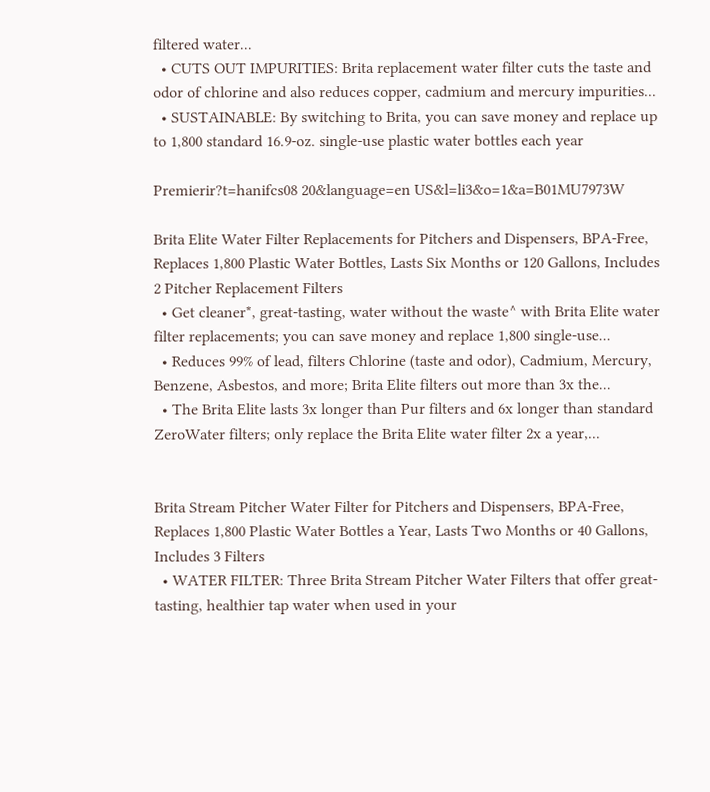filtered water...
  • CUTS OUT IMPURITIES: Brita replacement water filter cuts the taste and odor of chlorine and also reduces copper, cadmium and mercury impurities...
  • SUSTAINABLE: By switching to Brita, you can save money and replace up to 1,800 standard 16.9-oz. single-use plastic water bottles each year

Premierir?t=hanifcs08 20&language=en US&l=li3&o=1&a=B01MU7973W

Brita Elite Water Filter Replacements for Pitchers and Dispensers, BPA-Free, Replaces 1,800 Plastic Water Bottles, Lasts Six Months or 120 Gallons, Includes 2 Pitcher Replacement Filters
  • Get cleaner*, great-tasting, water without the waste^ with Brita Elite water filter replacements; you can save money and replace 1,800 single-use...
  • Reduces 99% of lead, filters Chlorine (taste and odor), Cadmium, Mercury, Benzene, Asbestos, and more; Brita Elite filters out more than 3x the...
  • The Brita Elite lasts 3x longer than Pur filters and 6x longer than standard ZeroWater filters; only replace the Brita Elite water filter 2x a year,...


Brita Stream Pitcher Water Filter for Pitchers and Dispensers, BPA-Free, Replaces 1,800 Plastic Water Bottles a Year, Lasts Two Months or 40 Gallons, Includes 3 Filters
  • WATER FILTER: Three Brita Stream Pitcher Water Filters that offer great-tasting, healthier tap water when used in your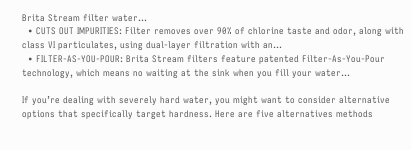Brita Stream filter water...
  • CUTS OUT IMPURITIES: Filter removes over 90% of chlorine taste and odor, along with class VI particulates, using dual-layer filtration with an...
  • FILTER-AS-YOU-POUR: Brita Stream filters feature patented Filter-As-You-Pour technology, which means no waiting at the sink when you fill your water...

If you’re dealing with severely hard water, you might want to consider alternative options that specifically target hardness. Here are five alternatives methods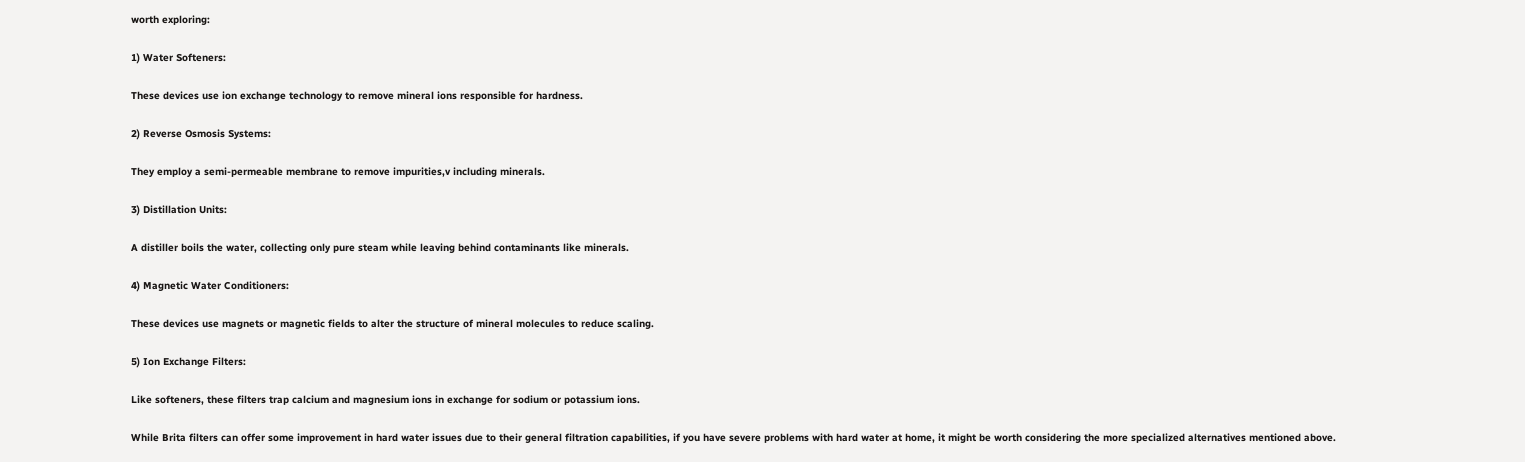worth exploring:

1) Water Softeners:

These devices use ion exchange technology to remove mineral ions responsible for hardness.

2) Reverse Osmosis Systems:

They employ a semi-permeable membrane to remove impurities,v including minerals.

3) Distillation Units:

A distiller boils the water, collecting only pure steam while leaving behind contaminants like minerals.

4) Magnetic Water Conditioners:

These devices use magnets or magnetic fields to alter the structure of mineral molecules to reduce scaling.

5) Ion Exchange Filters:

Like softeners, these filters trap calcium and magnesium ions in exchange for sodium or potassium ions.

While Brita filters can offer some improvement in hard water issues due to their general filtration capabilities, if you have severe problems with hard water at home, it might be worth considering the more specialized alternatives mentioned above.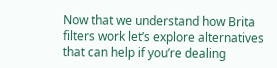Now that we understand how Brita filters work let’s explore alternatives that can help if you’re dealing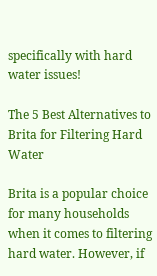specifically with hard water issues!

The 5 Best Alternatives to Brita for Filtering Hard Water

Brita is a popular choice for many households when it comes to filtering hard water. However, if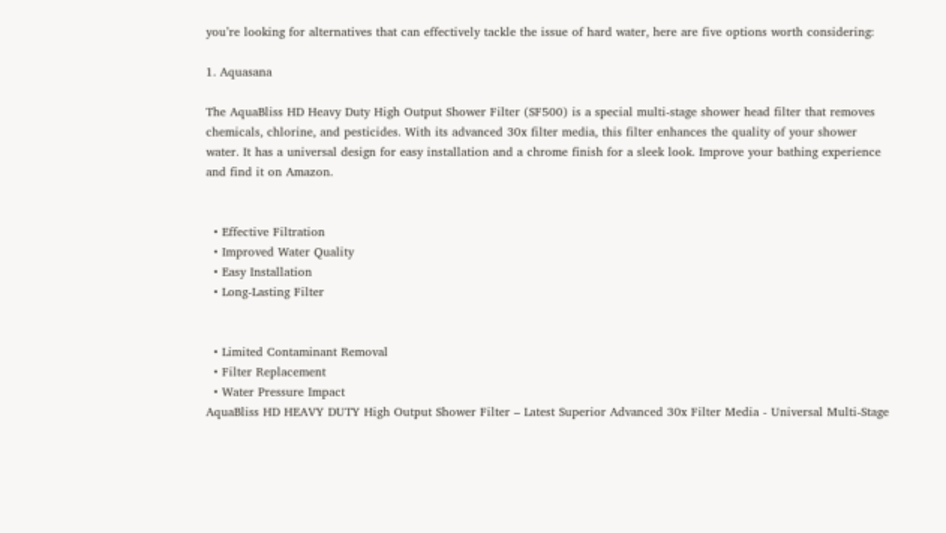you’re looking for alternatives that can effectively tackle the issue of hard water, here are five options worth considering:

1. Aquasana

The AquaBliss HD Heavy Duty High Output Shower Filter (SF500) is a special multi-stage shower head filter that removes chemicals, chlorine, and pesticides. With its advanced 30x filter media, this filter enhances the quality of your shower water. It has a universal design for easy installation and a chrome finish for a sleek look. Improve your bathing experience and find it on Amazon.


  • Effective Filtration
  • Improved Water Quality
  • Easy Installation
  • Long-Lasting Filter


  • Limited Contaminant Removal
  • Filter Replacement
  • Water Pressure Impact
AquaBliss HD HEAVY DUTY High Output Shower Filter – Latest Superior Advanced 30x Filter Media - Universal Multi-Stage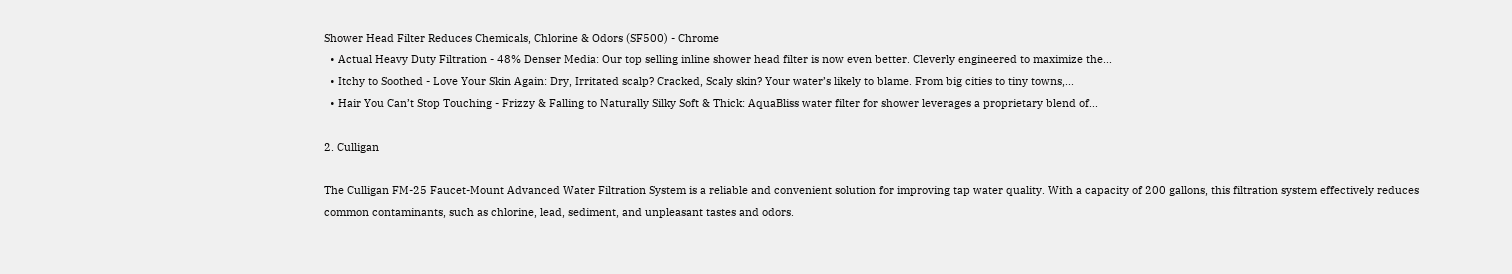Shower Head Filter Reduces Chemicals, Chlorine & Odors (SF500) - Chrome
  • Actual Heavy Duty Filtration - 48% Denser Media: Our top selling inline shower head filter is now even better. Cleverly engineered to maximize the...
  • Itchy to Soothed - Love Your Skin Again: Dry, Irritated scalp? Cracked, Scaly skin? Your water’s likely to blame. From big cities to tiny towns,...
  • Hair You Can’t Stop Touching - Frizzy & Falling to Naturally Silky Soft & Thick: AquaBliss water filter for shower leverages a proprietary blend of...

2. Culligan

The Culligan FM-25 Faucet-Mount Advanced Water Filtration System is a reliable and convenient solution for improving tap water quality. With a capacity of 200 gallons, this filtration system effectively reduces common contaminants, such as chlorine, lead, sediment, and unpleasant tastes and odors.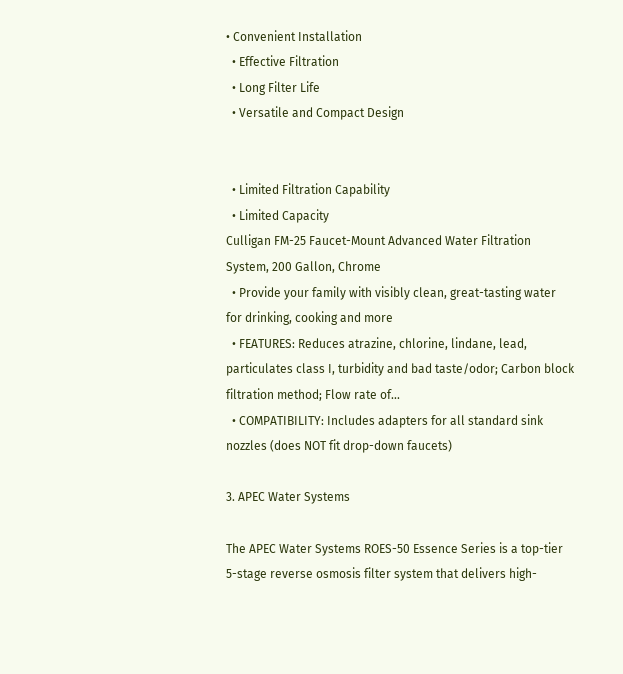• Convenient Installation
  • Effective Filtration
  • Long Filter Life
  • Versatile and Compact Design


  • Limited Filtration Capability
  • Limited Capacity
Culligan FM-25 Faucet-Mount Advanced Water Filtration System, 200 Gallon, Chrome
  • Provide your family with visibly clean, great-tasting water for drinking, cooking and more
  • FEATURES: Reduces atrazine, chlorine, lindane, lead, particulates class I, turbidity and bad taste/odor; Carbon block filtration method; Flow rate of...
  • COMPATIBILITY: Includes adapters for all standard sink nozzles (does NOT fit drop-down faucets)

3. APEC Water Systems

The APEC Water Systems ROES-50 Essence Series is a top-tier 5-stage reverse osmosis filter system that delivers high-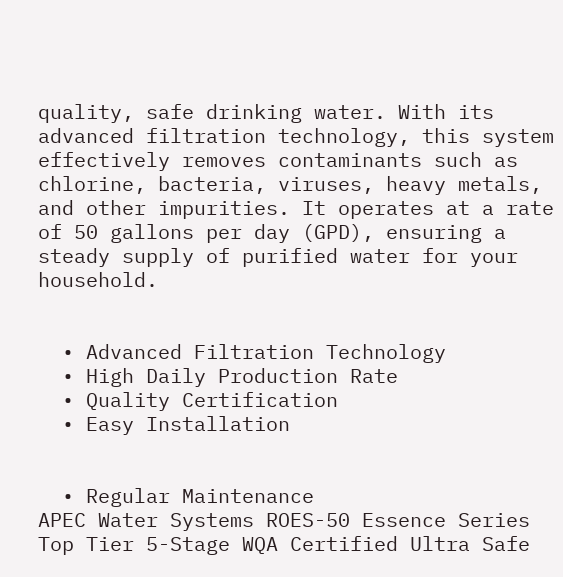quality, safe drinking water. With its advanced filtration technology, this system effectively removes contaminants such as chlorine, bacteria, viruses, heavy metals, and other impurities. It operates at a rate of 50 gallons per day (GPD), ensuring a steady supply of purified water for your household.


  • Advanced Filtration Technology
  • High Daily Production Rate
  • Quality Certification
  • Easy Installation


  • Regular Maintenance
APEC Water Systems ROES-50 Essence Series Top Tier 5-Stage WQA Certified Ultra Safe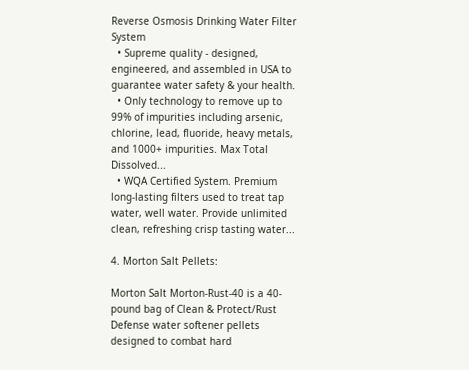Reverse Osmosis Drinking Water Filter System
  • Supreme quality - designed, engineered, and assembled in USA to guarantee water safety & your health.
  • Only technology to remove up to 99% of impurities including arsenic, chlorine, lead, fluoride, heavy metals, and 1000+ impurities. Max Total Dissolved...
  • WQA Certified System. Premium long-lasting filters used to treat tap water, well water. Provide unlimited clean, refreshing crisp tasting water...

4. Morton Salt Pellets:

Morton Salt Morton-Rust-40 is a 40-pound bag of Clean & Protect/Rust Defense water softener pellets designed to combat hard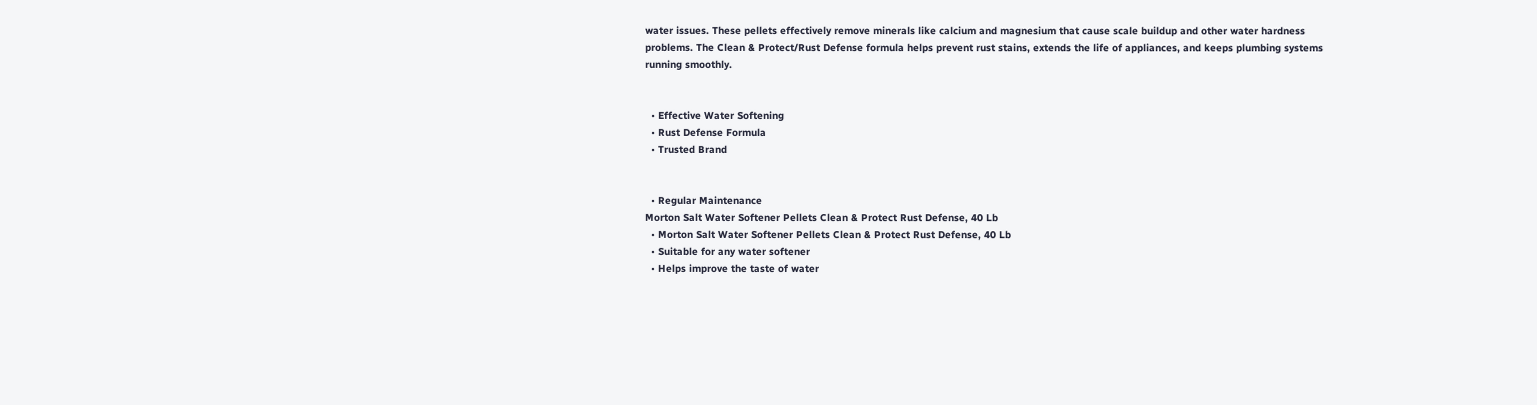water issues. These pellets effectively remove minerals like calcium and magnesium that cause scale buildup and other water hardness problems. The Clean & Protect/Rust Defense formula helps prevent rust stains, extends the life of appliances, and keeps plumbing systems running smoothly.


  • Effective Water Softening
  • Rust Defense Formula
  • Trusted Brand


  • Regular Maintenance
Morton Salt Water Softener Pellets Clean & Protect Rust Defense, 40 Lb
  • Morton Salt Water Softener Pellets Clean & Protect Rust Defense, 40 Lb
  • Suitable for any water softener
  • Helps improve the taste of water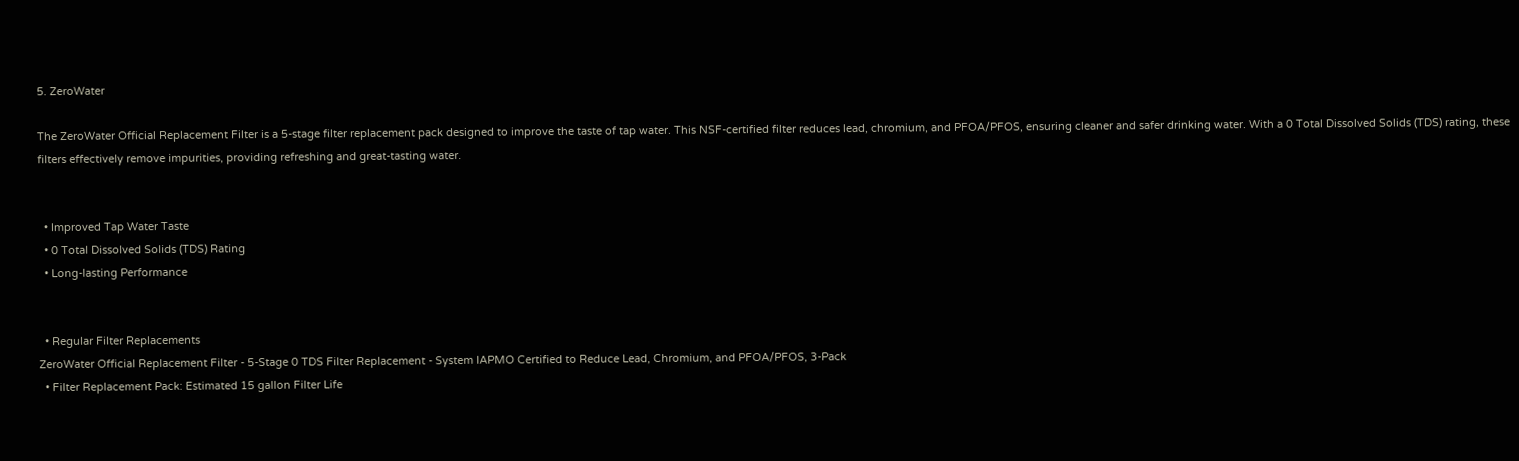5. ZeroWater

The ZeroWater Official Replacement Filter is a 5-stage filter replacement pack designed to improve the taste of tap water. This NSF-certified filter reduces lead, chromium, and PFOA/PFOS, ensuring cleaner and safer drinking water. With a 0 Total Dissolved Solids (TDS) rating, these filters effectively remove impurities, providing refreshing and great-tasting water.


  • Improved Tap Water Taste
  • 0 Total Dissolved Solids (TDS) Rating
  • Long-lasting Performance


  • Regular Filter Replacements
ZeroWater Official Replacement Filter - 5-Stage 0 TDS Filter Replacement - System IAPMO Certified to Reduce Lead, Chromium, and PFOA/PFOS, 3-Pack
  • Filter Replacement Pack: Estimated 15 gallon Filter Life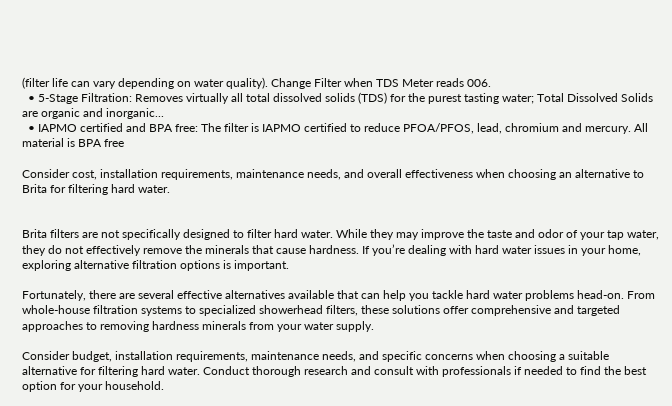(filter life can vary depending on water quality). Change Filter when TDS Meter reads 006.
  • 5-Stage Filtration: Removes virtually all total dissolved solids (TDS) for the purest tasting water; Total Dissolved Solids are organic and inorganic...
  • IAPMO certified and BPA free: The filter is IAPMO certified to reduce PFOA/PFOS, lead, chromium and mercury. All material is BPA free

Consider cost, installation requirements, maintenance needs, and overall effectiveness when choosing an alternative to Brita for filtering hard water.


Brita filters are not specifically designed to filter hard water. While they may improve the taste and odor of your tap water, they do not effectively remove the minerals that cause hardness. If you’re dealing with hard water issues in your home, exploring alternative filtration options is important.

Fortunately, there are several effective alternatives available that can help you tackle hard water problems head-on. From whole-house filtration systems to specialized showerhead filters, these solutions offer comprehensive and targeted approaches to removing hardness minerals from your water supply.

Consider budget, installation requirements, maintenance needs, and specific concerns when choosing a suitable alternative for filtering hard water. Conduct thorough research and consult with professionals if needed to find the best option for your household.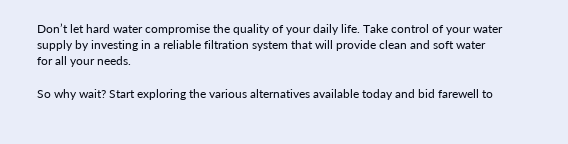Don’t let hard water compromise the quality of your daily life. Take control of your water supply by investing in a reliable filtration system that will provide clean and soft water for all your needs.

So why wait? Start exploring the various alternatives available today and bid farewell to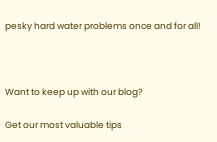pesky hard water problems once and for all!



Want to keep up with our blog?

Get our most valuable tips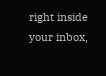right inside your inbox,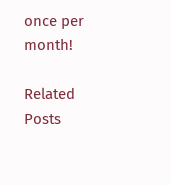once per month!

Related Posts